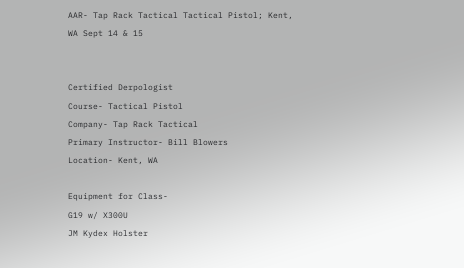AAR- Tap Rack Tactical Tactical Pistol; Kent, WA Sept 14 & 15


Certified Derpologist
Course- Tactical Pistol
Company- Tap Rack Tactical
Primary Instructor- Bill Blowers
Location- Kent, WA

Equipment for Class-
G19 w/ X300U
JM Kydex Holster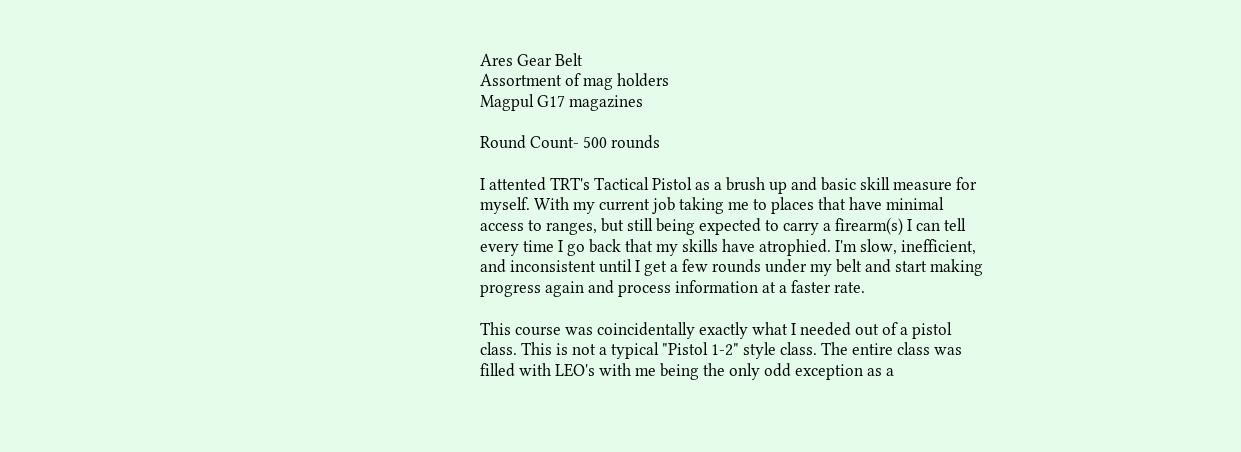Ares Gear Belt
Assortment of mag holders
Magpul G17 magazines

Round Count- 500 rounds

I attented TRT's Tactical Pistol as a brush up and basic skill measure for myself. With my current job taking me to places that have minimal access to ranges, but still being expected to carry a firearm(s) I can tell every time I go back that my skills have atrophied. I'm slow, inefficient, and inconsistent until I get a few rounds under my belt and start making progress again and process information at a faster rate.

This course was coincidentally exactly what I needed out of a pistol class. This is not a typical "Pistol 1-2" style class. The entire class was filled with LEO's with me being the only odd exception as a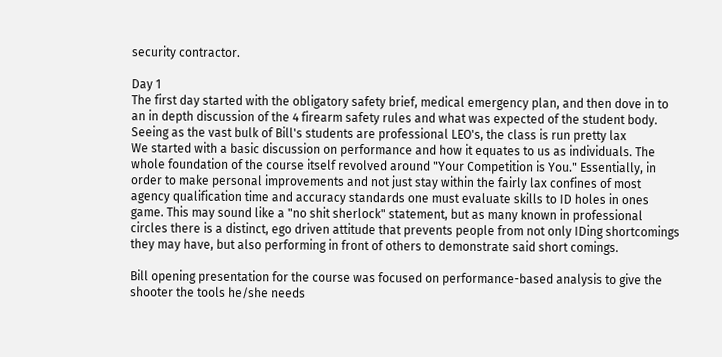security contractor.

Day 1
The first day started with the obligatory safety brief, medical emergency plan, and then dove in to an in depth discussion of the 4 firearm safety rules and what was expected of the student body. Seeing as the vast bulk of Bill's students are professional LEO's, the class is run pretty lax
We started with a basic discussion on performance and how it equates to us as individuals. The whole foundation of the course itself revolved around "Your Competition is You." Essentially, in order to make personal improvements and not just stay within the fairly lax confines of most agency qualification time and accuracy standards one must evaluate skills to ID holes in ones game. This may sound like a "no shit sherlock" statement, but as many known in professional circles there is a distinct, ego driven attitude that prevents people from not only IDing shortcomings they may have, but also performing in front of others to demonstrate said short comings.

Bill opening presentation for the course was focused on performance-based analysis to give the shooter the tools he/she needs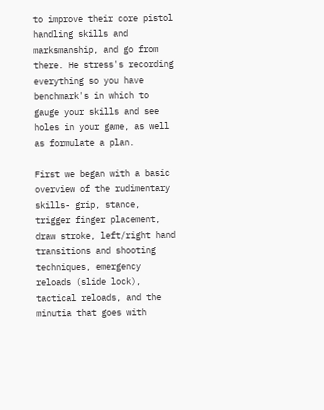to improve their core pistol handling skills and marksmanship, and go from there. He stress's recording everything so you have benchmark's in which to gauge your skills and see holes in your game, as well as formulate a plan.

First we began with a basic overview of the rudimentary skills- grip, stance, trigger finger placement, draw stroke, left/right hand transitions and shooting techniques, emergency reloads (slide lock), tactical reloads, and the minutia that goes with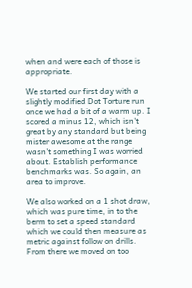when and were each of those is appropriate.

We started our first day with a slightly modified Dot Torture run once we had a bit of a warm up. I scored a minus 12, which isn't great by any standard but being mister awesome at the range wasn't something I was worried about. Establish performance benchmarks was. So again, an area to improve.

We also worked on a 1 shot draw, which was pure time, in to the berm to set a speed standard which we could then measure as metric against follow on drills. From there we moved on too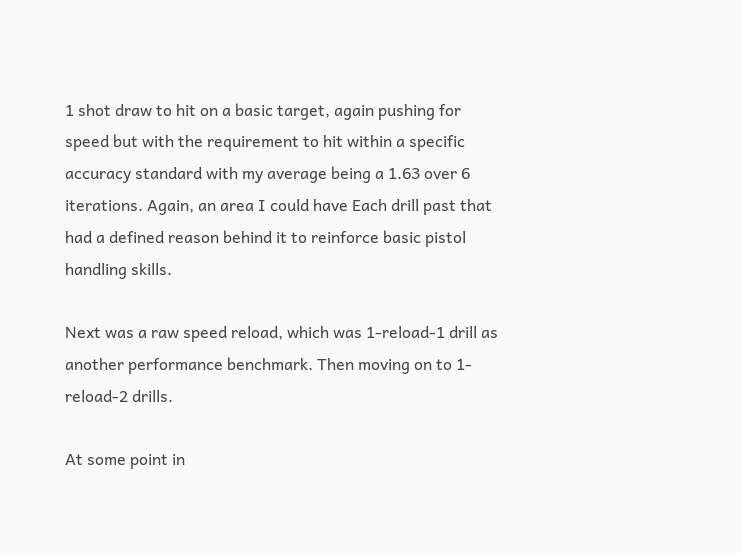1 shot draw to hit on a basic target, again pushing for speed but with the requirement to hit within a specific accuracy standard with my average being a 1.63 over 6 iterations. Again, an area I could have Each drill past that had a defined reason behind it to reinforce basic pistol handling skills.

Next was a raw speed reload, which was 1-reload-1 drill as another performance benchmark. Then moving on to 1-reload-2 drills.

At some point in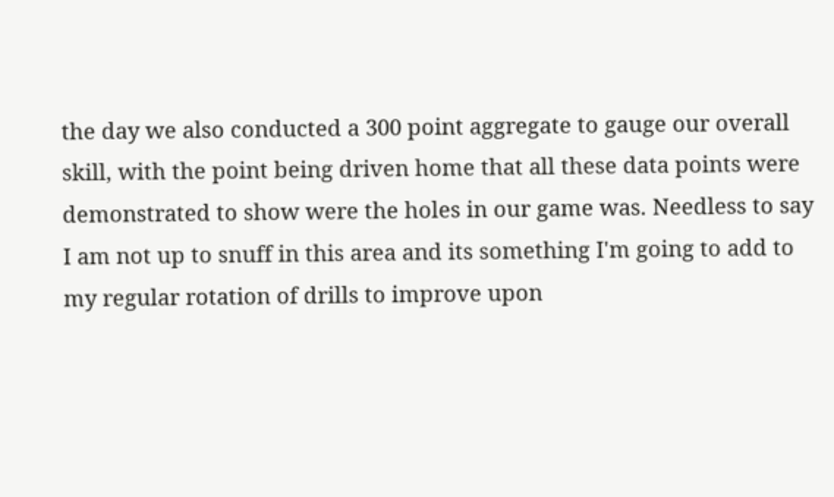the day we also conducted a 300 point aggregate to gauge our overall skill, with the point being driven home that all these data points were demonstrated to show were the holes in our game was. Needless to say I am not up to snuff in this area and its something I'm going to add to my regular rotation of drills to improve upon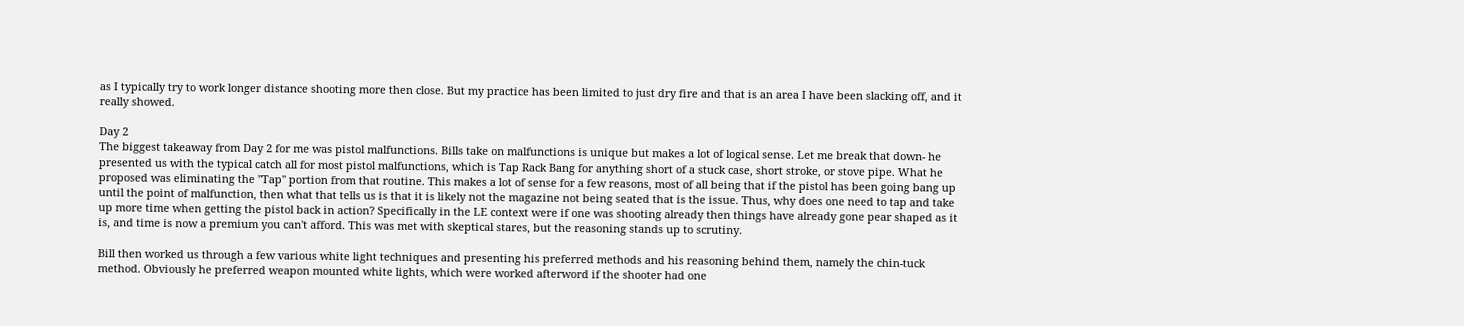as I typically try to work longer distance shooting more then close. But my practice has been limited to just dry fire and that is an area I have been slacking off, and it really showed.

Day 2
The biggest takeaway from Day 2 for me was pistol malfunctions. Bills take on malfunctions is unique but makes a lot of logical sense. Let me break that down- he presented us with the typical catch all for most pistol malfunctions, which is Tap Rack Bang for anything short of a stuck case, short stroke, or stove pipe. What he proposed was eliminating the "Tap" portion from that routine. This makes a lot of sense for a few reasons, most of all being that if the pistol has been going bang up until the point of malfunction, then what that tells us is that it is likely not the magazine not being seated that is the issue. Thus, why does one need to tap and take up more time when getting the pistol back in action? Specifically in the LE context were if one was shooting already then things have already gone pear shaped as it is, and time is now a premium you can't afford. This was met with skeptical stares, but the reasoning stands up to scrutiny.

Bill then worked us through a few various white light techniques and presenting his preferred methods and his reasoning behind them, namely the chin-tuck method. Obviously he preferred weapon mounted white lights, which were worked afterword if the shooter had one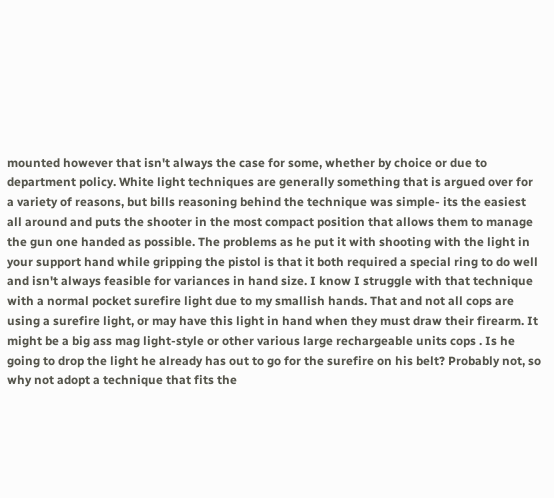mounted however that isn't always the case for some, whether by choice or due to department policy. White light techniques are generally something that is argued over for a variety of reasons, but bills reasoning behind the technique was simple- its the easiest all around and puts the shooter in the most compact position that allows them to manage the gun one handed as possible. The problems as he put it with shooting with the light in your support hand while gripping the pistol is that it both required a special ring to do well and isn't always feasible for variances in hand size. I know I struggle with that technique with a normal pocket surefire light due to my smallish hands. That and not all cops are using a surefire light, or may have this light in hand when they must draw their firearm. It might be a big ass mag light-style or other various large rechargeable units cops . Is he going to drop the light he already has out to go for the surefire on his belt? Probably not, so why not adopt a technique that fits the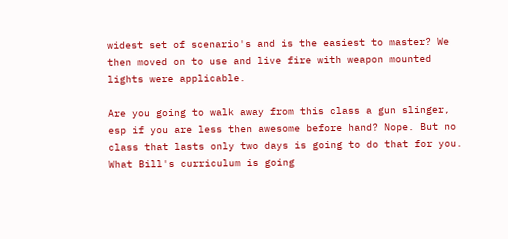widest set of scenario's and is the easiest to master? We then moved on to use and live fire with weapon mounted lights were applicable.

Are you going to walk away from this class a gun slinger, esp if you are less then awesome before hand? Nope. But no class that lasts only two days is going to do that for you. What Bill's curriculum is going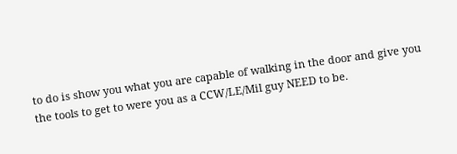to do is show you what you are capable of walking in the door and give you the tools to get to were you as a CCW/LE/Mil guy NEED to be.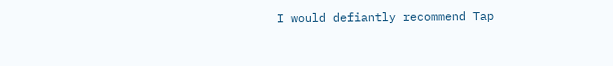I would defiantly recommend Tap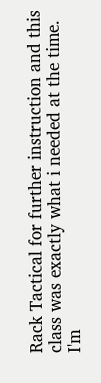Rack Tactical for further instruction and this class was exactly what i needed at the time. I'm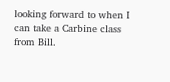looking forward to when I can take a Carbine class from Bill.